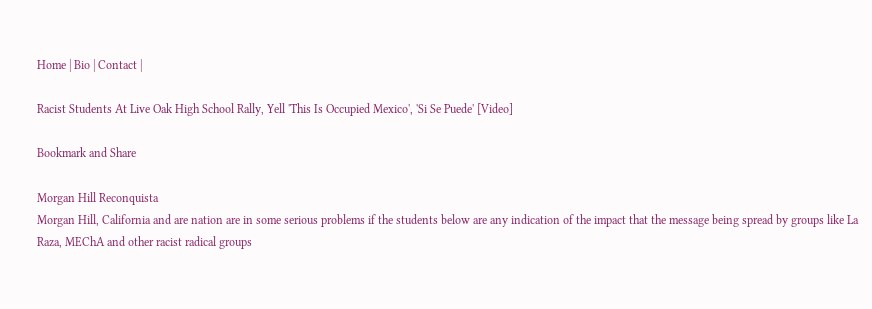Home | Bio | Contact |

Racist Students At Live Oak High School Rally, Yell 'This Is Occupied Mexico', 'Si Se Puede' [Video]

Bookmark and Share

Morgan Hill Reconquista
Morgan Hill, California and are nation are in some serious problems if the students below are any indication of the impact that the message being spread by groups like La Raza, MEChA and other racist radical groups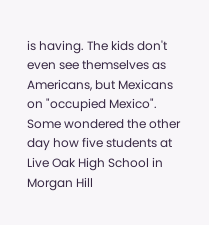is having. The kids don't even see themselves as Americans, but Mexicans on "occupied Mexico". Some wondered the other day how five students at Live Oak High School in Morgan Hill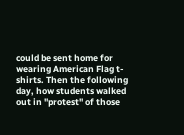could be sent home for wearing American Flag t-shirts. Then the following day, how students walked out in "protest" of those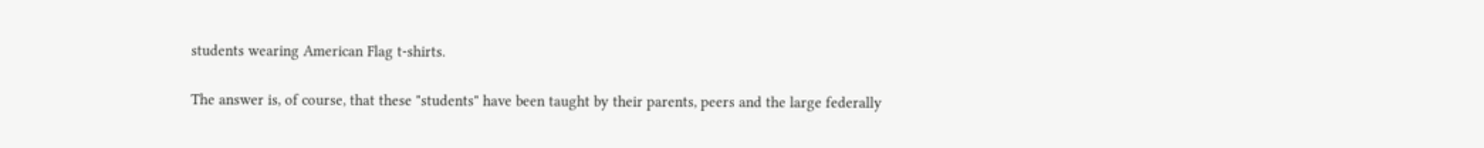students wearing American Flag t-shirts.

The answer is, of course, that these "students" have been taught by their parents, peers and the large federally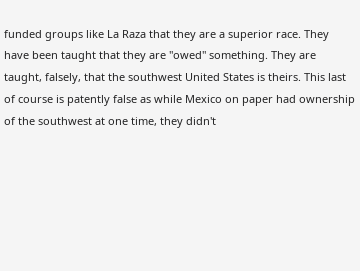funded groups like La Raza that they are a superior race. They have been taught that they are "owed" something. They are taught, falsely, that the southwest United States is theirs. This last of course is patently false as while Mexico on paper had ownership of the southwest at one time, they didn't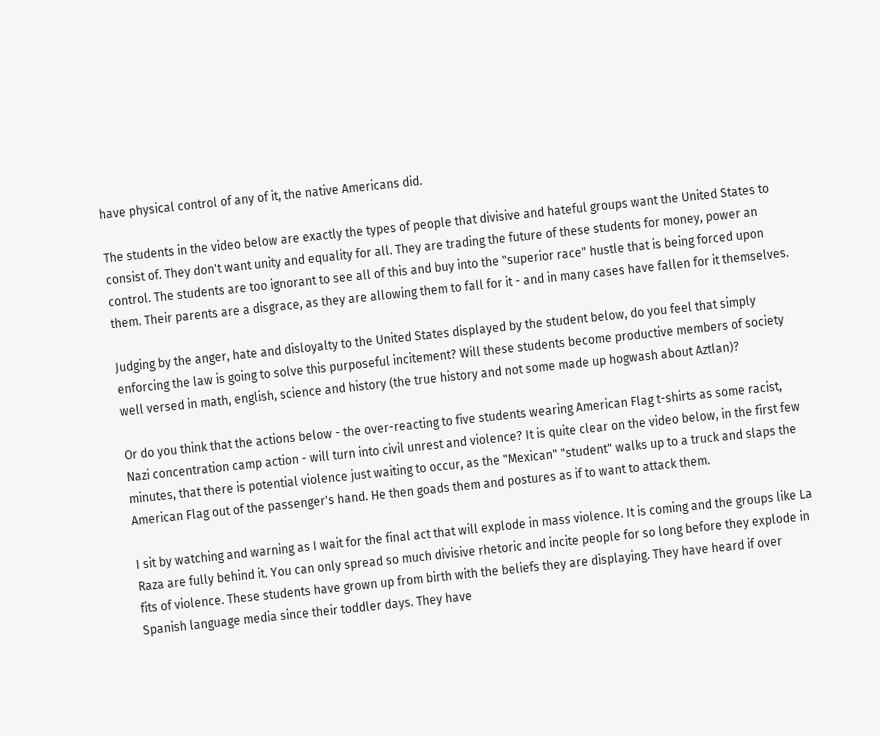have physical control of any of it, the native Americans did.

The students in the video below are exactly the types of people that divisive and hateful groups want the United States to consist of. They don't want unity and equality for all. They are trading the future of these students for money, power an control. The students are too ignorant to see all of this and buy into the "superior race" hustle that is being forced upon them. Their parents are a disgrace, as they are allowing them to fall for it - and in many cases have fallen for it themselves.

Judging by the anger, hate and disloyalty to the United States displayed by the student below, do you feel that simply enforcing the law is going to solve this purposeful incitement? Will these students become productive members of society well versed in math, english, science and history (the true history and not some made up hogwash about Aztlan)?

Or do you think that the actions below - the over-reacting to five students wearing American Flag t-shirts as some racist, Nazi concentration camp action - will turn into civil unrest and violence? It is quite clear on the video below, in the first few minutes, that there is potential violence just waiting to occur, as the "Mexican" "student" walks up to a truck and slaps the American Flag out of the passenger's hand. He then goads them and postures as if to want to attack them.

I sit by watching and warning as I wait for the final act that will explode in mass violence. It is coming and the groups like La Raza are fully behind it. You can only spread so much divisive rhetoric and incite people for so long before they explode in fits of violence. These students have grown up from birth with the beliefs they are displaying. They have heard if over Spanish language media since their toddler days. They have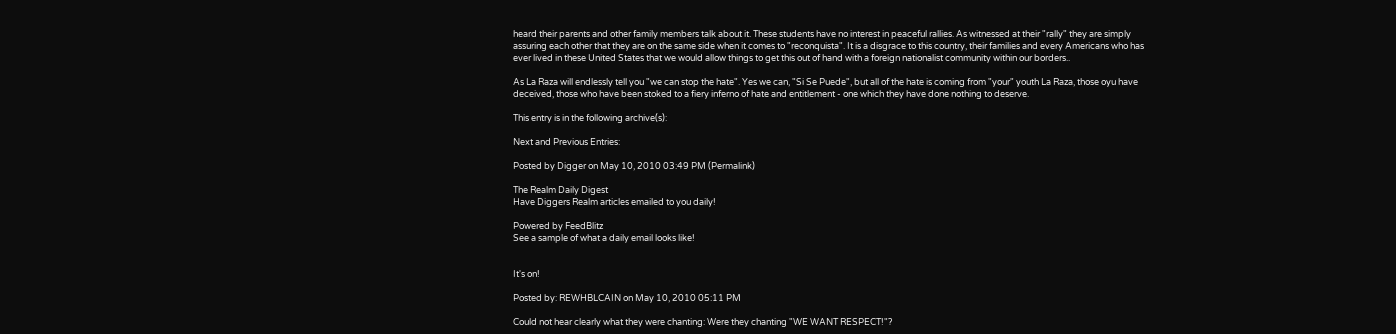heard their parents and other family members talk about it. These students have no interest in peaceful rallies. As witnessed at their "rally" they are simply assuring each other that they are on the same side when it comes to "reconquista". It is a disgrace to this country, their families and every Americans who has ever lived in these United States that we would allow things to get this out of hand with a foreign nationalist community within our borders..

As La Raza will endlessly tell you "we can stop the hate". Yes we can, "Si Se Puede", but all of the hate is coming from "your" youth La Raza, those oyu have deceived, those who have been stoked to a fiery inferno of hate and entitlement - one which they have done nothing to deserve.

This entry is in the following archive(s):

Next and Previous Entries:

Posted by Digger on May 10, 2010 03:49 PM (Permalink)

The Realm Daily Digest
Have Diggers Realm articles emailed to you daily!

Powered by FeedBlitz
See a sample of what a daily email looks like!


It's on!

Posted by: REWHBLCAIN on May 10, 2010 05:11 PM

Could not hear clearly what they were chanting: Were they chanting "WE WANT RESPECT!"?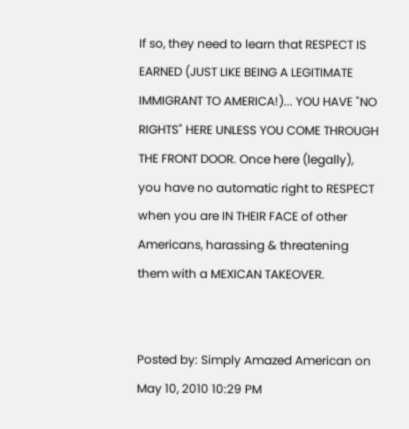If so, they need to learn that RESPECT IS EARNED (JUST LIKE BEING A LEGITIMATE IMMIGRANT TO AMERICA!)... YOU HAVE "NO RIGHTS" HERE UNLESS YOU COME THROUGH THE FRONT DOOR. Once here (legally), you have no automatic right to RESPECT when you are IN THEIR FACE of other Americans, harassing & threatening them with a MEXICAN TAKEOVER.


Posted by: Simply Amazed American on May 10, 2010 10:29 PM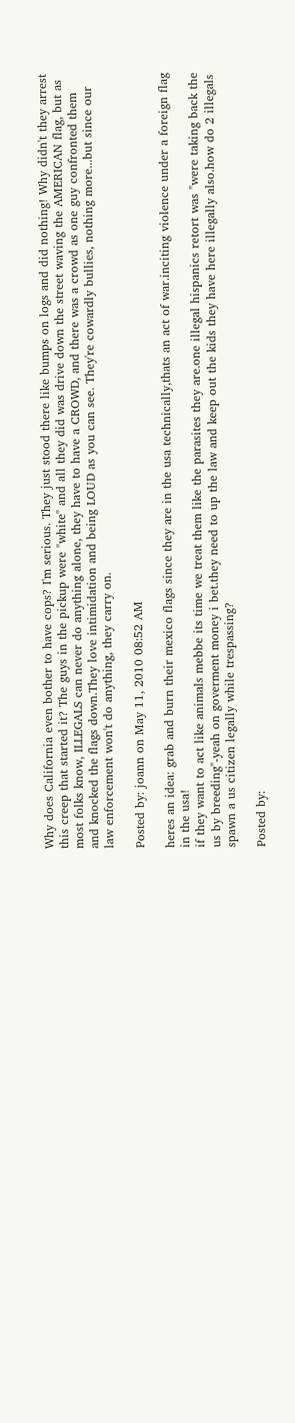Why does California even bother to have cops? I'm serious. They just stood there like bumps on logs and did nothing! Why didn't they arrest this creep that started it? The guys in the pickup were "white" and all they did was drive down the street waving the AMERICAN flag, but as most folks know, ILLEGALS can never do anything alone, they have to have a CROWD, and there was a crowd as one guy confronted them and knocked the flags down.They love intimidation and being LOUD as you can see. They're cowardly bullies, nothing more...but since our law enforcement won't do anything, they carry on.

Posted by: joann on May 11, 2010 08:52 AM

heres an idea: grab and burn their mexico flags since they are in the usa technically,thats an act of war.inciting violence under a foreign flag in the usa!
if they want to act like animals mebbe its time we treat them like the parasites they are.one illegal hispanics retort was "were taking back the us by breeding"-yeah on goverment money i bet.they need to up the law and keep out the kids they have here illegally also.how do 2 illegals spawn a us citizen legally while trespassing?

Posted by: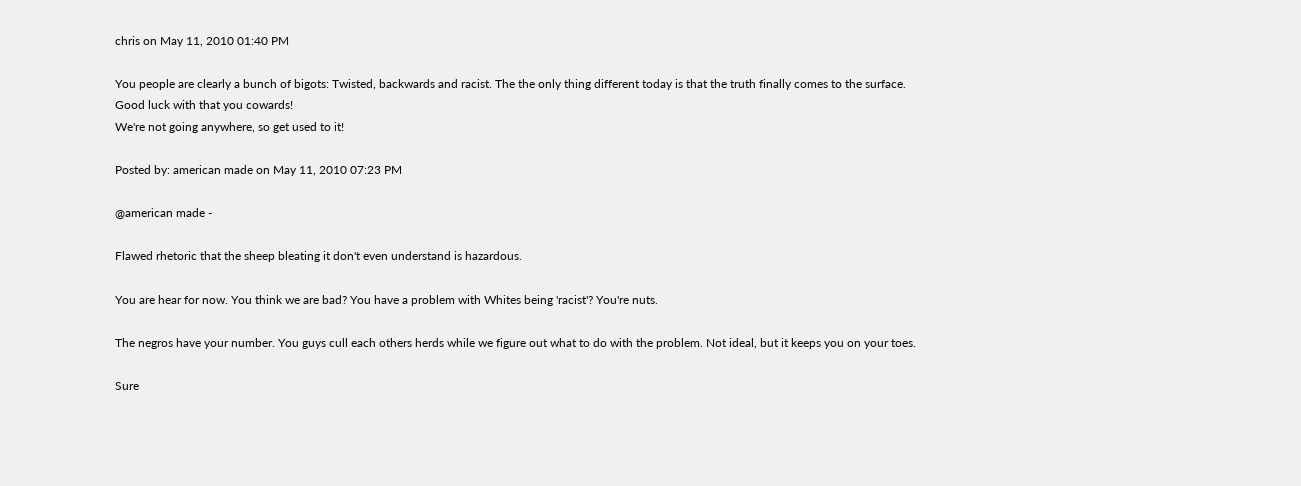chris on May 11, 2010 01:40 PM

You people are clearly a bunch of bigots: Twisted, backwards and racist. The the only thing different today is that the truth finally comes to the surface. Good luck with that you cowards!
We're not going anywhere, so get used to it!

Posted by: american made on May 11, 2010 07:23 PM

@american made -

Flawed rhetoric that the sheep bleating it don't even understand is hazardous.

You are hear for now. You think we are bad? You have a problem with Whites being 'racist'? You're nuts.

The negros have your number. You guys cull each others herds while we figure out what to do with the problem. Not ideal, but it keeps you on your toes.

Sure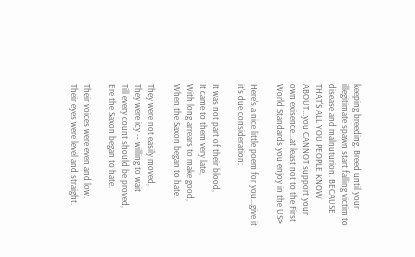keeping breeding. Breed until your illegitimate spawn start falling victim to disease and malnuturion. BECAUSE THAT'S ALL YOU PEOPLE KNOW ABOUT...you CANNOT support your own exisence...at least not to the First World Standards you enjoy in the US>

Here's a nice little poem for you...give it it's due consideration:

It was not part of their blood,
It came to them very late,
With long arrears to make good,
When the Saxon began to hate.

They were not easily moved,
They were icy -- willing to wait
Till every count should be proved,
Ere the Saxon began to hate.

Their voices were even and low.
Their eyes were level and straight.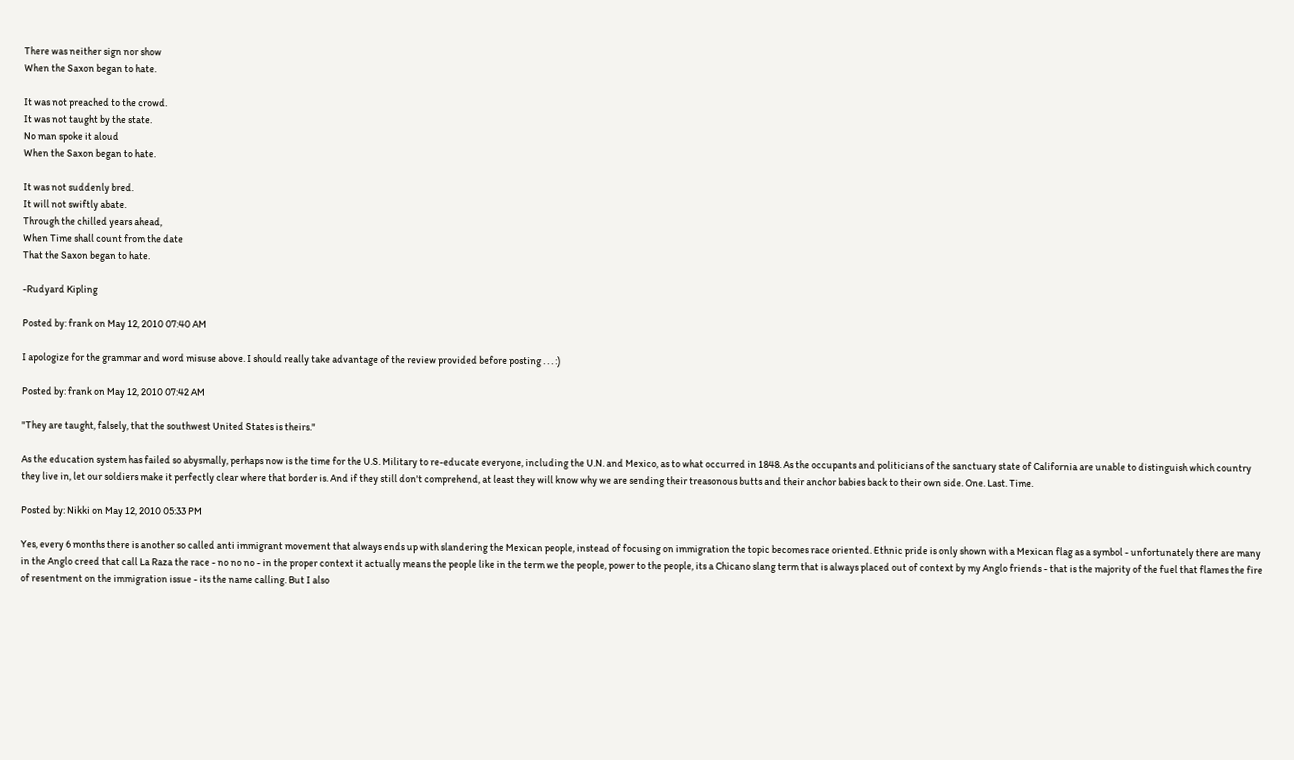There was neither sign nor show
When the Saxon began to hate.

It was not preached to the crowd.
It was not taught by the state.
No man spoke it aloud
When the Saxon began to hate.

It was not suddenly bred.
It will not swiftly abate.
Through the chilled years ahead,
When Time shall count from the date
That the Saxon began to hate.

-Rudyard Kipling

Posted by: frank on May 12, 2010 07:40 AM

I apologize for the grammar and word misuse above. I should really take advantage of the review provided before posting . . . :)

Posted by: frank on May 12, 2010 07:42 AM

"They are taught, falsely, that the southwest United States is theirs."

As the education system has failed so abysmally, perhaps now is the time for the U.S. Military to re-educate everyone, including the U.N. and Mexico, as to what occurred in 1848. As the occupants and politicians of the sanctuary state of California are unable to distinguish which country they live in, let our soldiers make it perfectly clear where that border is. And if they still don't comprehend, at least they will know why we are sending their treasonous butts and their anchor babies back to their own side. One. Last. Time.

Posted by: Nikki on May 12, 2010 05:33 PM

Yes, every 6 months there is another so called anti immigrant movement that always ends up with slandering the Mexican people, instead of focusing on immigration the topic becomes race oriented. Ethnic pride is only shown with a Mexican flag as a symbol - unfortunately there are many in the Anglo creed that call La Raza the race - no no no - in the proper context it actually means the people like in the term we the people, power to the people, its a Chicano slang term that is always placed out of context by my Anglo friends - that is the majority of the fuel that flames the fire of resentment on the immigration issue - its the name calling. But I also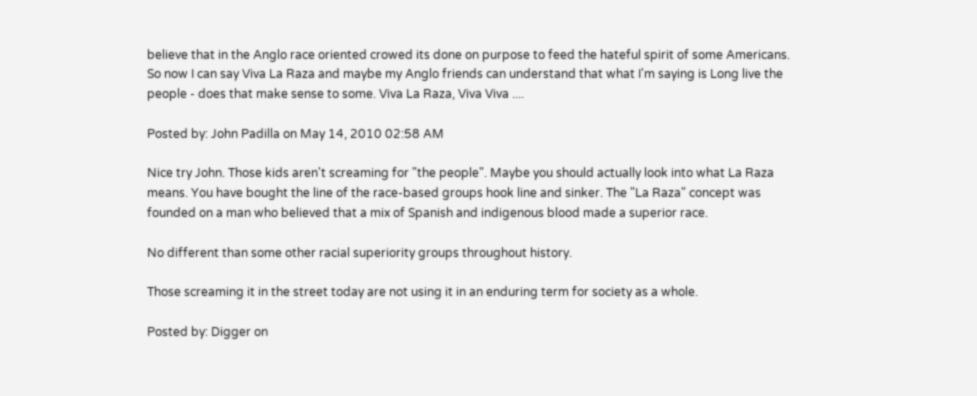believe that in the Anglo race oriented crowed its done on purpose to feed the hateful spirit of some Americans. So now I can say Viva La Raza and maybe my Anglo friends can understand that what I'm saying is Long live the people - does that make sense to some. Viva La Raza, Viva Viva ....

Posted by: John Padilla on May 14, 2010 02:58 AM

Nice try John. Those kids aren't screaming for "the people". Maybe you should actually look into what La Raza means. You have bought the line of the race-based groups hook line and sinker. The "La Raza" concept was founded on a man who believed that a mix of Spanish and indigenous blood made a superior race.

No different than some other racial superiority groups throughout history.

Those screaming it in the street today are not using it in an enduring term for society as a whole.

Posted by: Digger on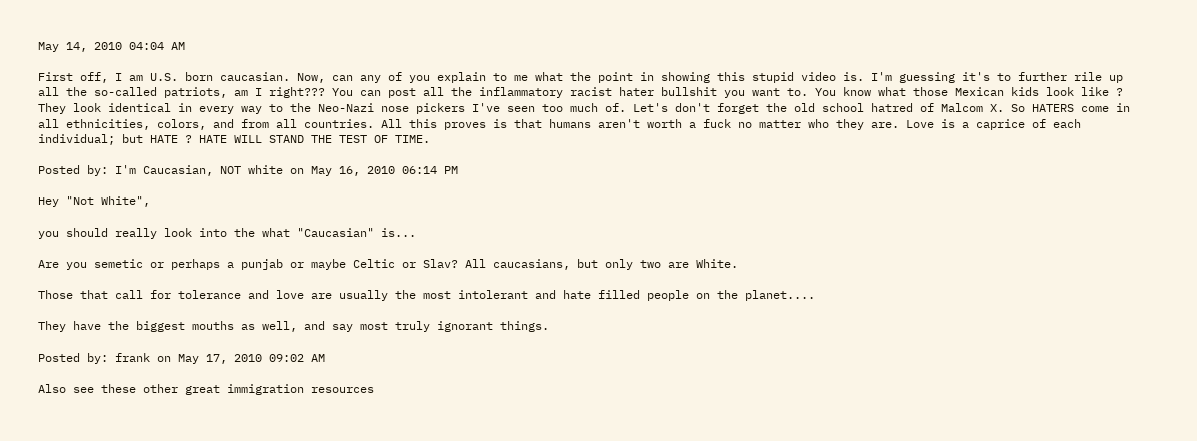May 14, 2010 04:04 AM

First off, I am U.S. born caucasian. Now, can any of you explain to me what the point in showing this stupid video is. I'm guessing it's to further rile up all the so-called patriots, am I right??? You can post all the inflammatory racist hater bullshit you want to. You know what those Mexican kids look like ? They look identical in every way to the Neo-Nazi nose pickers I've seen too much of. Let's don't forget the old school hatred of Malcom X. So HATERS come in all ethnicities, colors, and from all countries. All this proves is that humans aren't worth a fuck no matter who they are. Love is a caprice of each individual; but HATE ? HATE WILL STAND THE TEST OF TIME.

Posted by: I'm Caucasian, NOT white on May 16, 2010 06:14 PM

Hey "Not White",

you should really look into the what "Caucasian" is...

Are you semetic or perhaps a punjab or maybe Celtic or Slav? All caucasians, but only two are White.

Those that call for tolerance and love are usually the most intolerant and hate filled people on the planet....

They have the biggest mouths as well, and say most truly ignorant things.

Posted by: frank on May 17, 2010 09:02 AM

Also see these other great immigration resources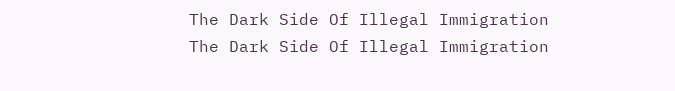The Dark Side Of Illegal Immigration
The Dark Side Of Illegal Immigration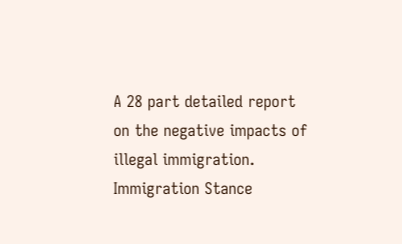A 28 part detailed report on the negative impacts of illegal immigration.
Immigration Stance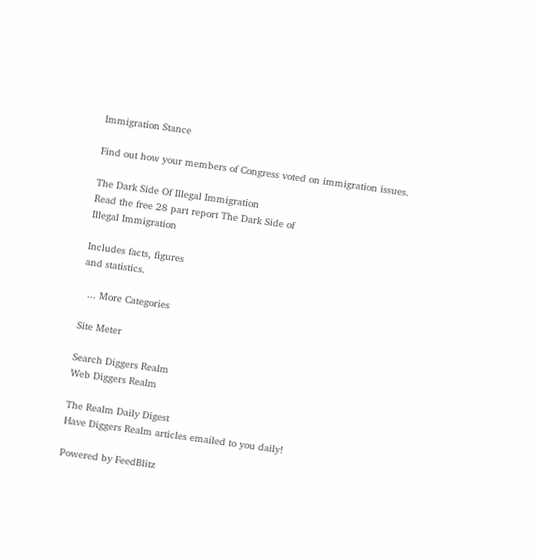Immigration Stance

Find out how your members of Congress voted on immigration issues.

The Dark Side Of Illegal Immigration
Read the free 28 part report The Dark Side of
Illegal Immigration

Includes facts, figures
and statistics.

  ... More Categories

Site Meter

Search Diggers Realm
Web Diggers Realm

The Realm Daily Digest
Have Diggers Realm articles emailed to you daily!

Powered by FeedBlitz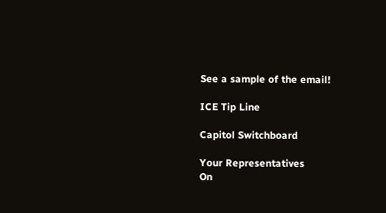See a sample of the email!

ICE Tip Line

Capitol Switchboard

Your Representatives
On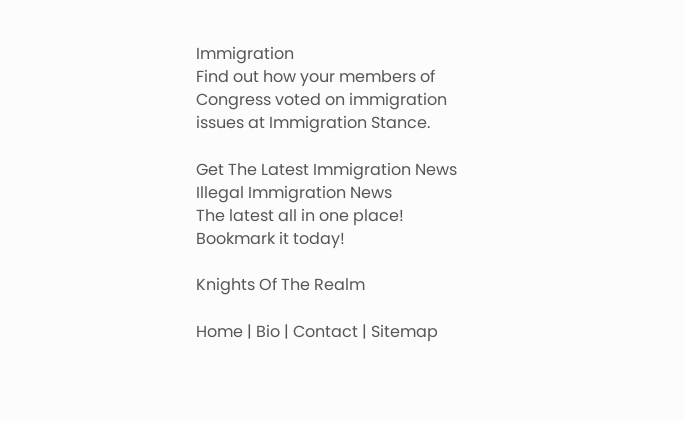Immigration
Find out how your members of Congress voted on immigration issues at Immigration Stance.

Get The Latest Immigration News
Illegal Immigration News
The latest all in one place! Bookmark it today!

Knights Of The Realm

Home | Bio | Contact | Sitemap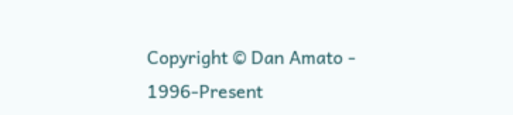Copyright © Dan Amato - 1996-Present